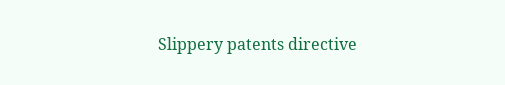Slippery patents directive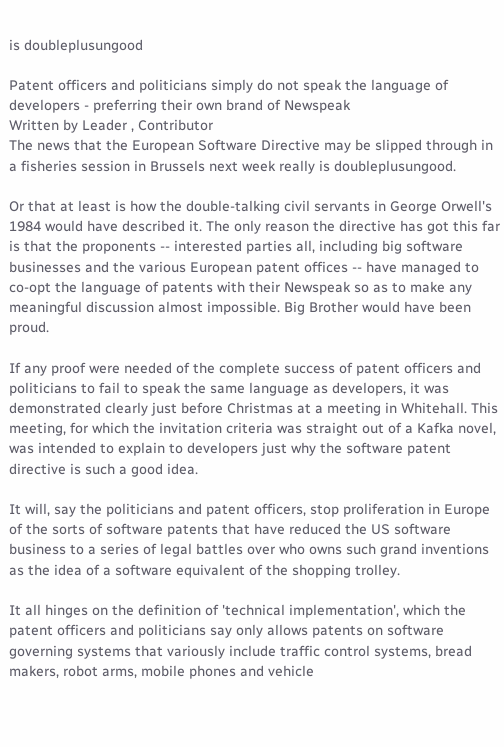is doubleplusungood

Patent officers and politicians simply do not speak the language of developers - preferring their own brand of Newspeak
Written by Leader , Contributor
The news that the European Software Directive may be slipped through in a fisheries session in Brussels next week really is doubleplusungood.

Or that at least is how the double-talking civil servants in George Orwell's 1984 would have described it. The only reason the directive has got this far is that the proponents -- interested parties all, including big software businesses and the various European patent offices -- have managed to co-opt the language of patents with their Newspeak so as to make any meaningful discussion almost impossible. Big Brother would have been proud.

If any proof were needed of the complete success of patent officers and politicians to fail to speak the same language as developers, it was demonstrated clearly just before Christmas at a meeting in Whitehall. This meeting, for which the invitation criteria was straight out of a Kafka novel, was intended to explain to developers just why the software patent directive is such a good idea.

It will, say the politicians and patent officers, stop proliferation in Europe of the sorts of software patents that have reduced the US software business to a series of legal battles over who owns such grand inventions as the idea of a software equivalent of the shopping trolley.

It all hinges on the definition of 'technical implementation', which the patent officers and politicians say only allows patents on software governing systems that variously include traffic control systems, bread makers, robot arms, mobile phones and vehicle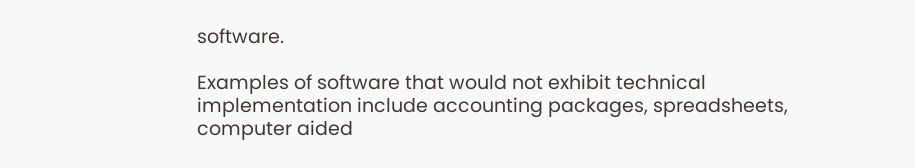software.

Examples of software that would not exhibit technical implementation include accounting packages, spreadsheets, computer aided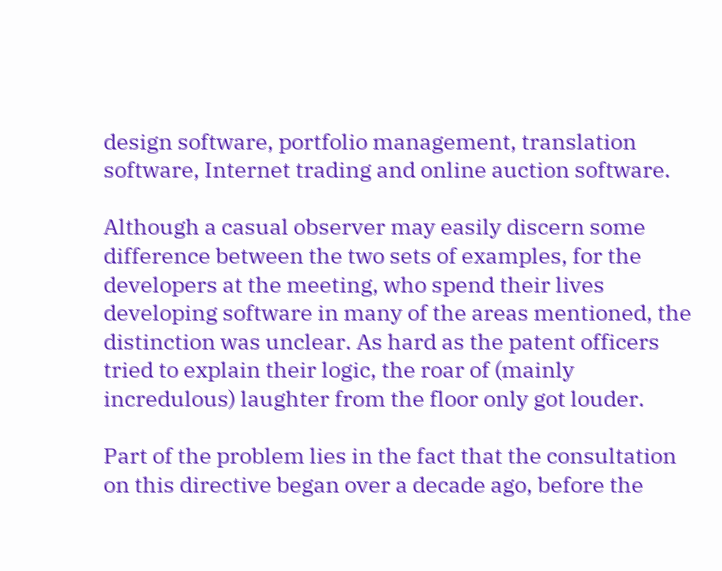design software, portfolio management, translation software, Internet trading and online auction software.

Although a casual observer may easily discern some difference between the two sets of examples, for the developers at the meeting, who spend their lives developing software in many of the areas mentioned, the distinction was unclear. As hard as the patent officers tried to explain their logic, the roar of (mainly incredulous) laughter from the floor only got louder.

Part of the problem lies in the fact that the consultation on this directive began over a decade ago, before the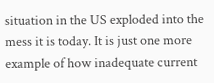situation in the US exploded into the mess it is today. It is just one more example of how inadequate current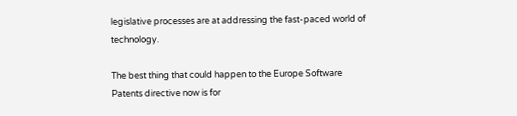legislative processes are at addressing the fast-paced world of technology.

The best thing that could happen to the Europe Software Patents directive now is for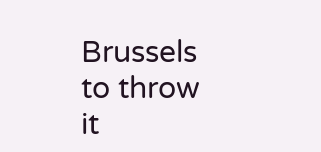Brussels to throw it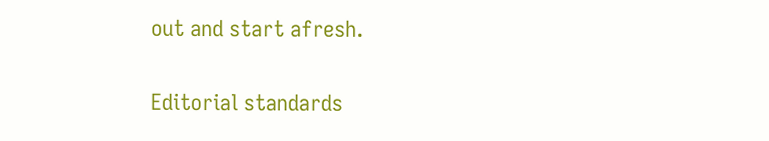out and start afresh.

Editorial standards